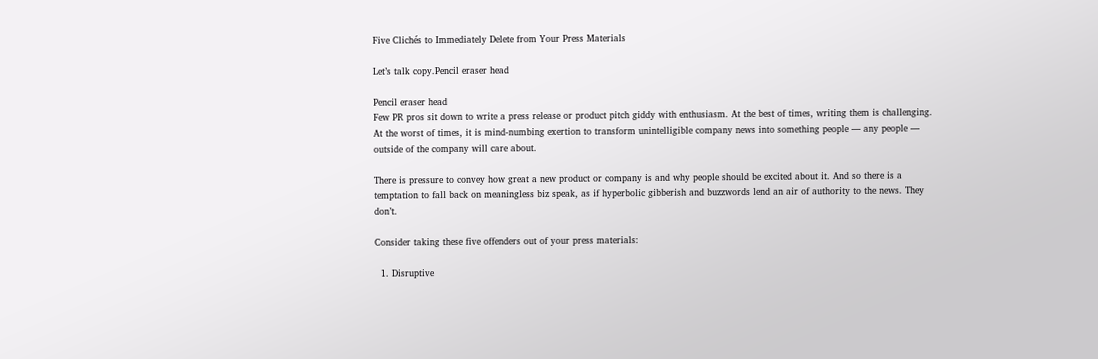Five Clichés to Immediately Delete from Your Press Materials

Let’s talk copy.Pencil eraser head

Pencil eraser head
Few PR pros sit down to write a press release or product pitch giddy with enthusiasm. At the best of times, writing them is challenging. At the worst of times, it is mind-numbing exertion to transform unintelligible company news into something people — any people — outside of the company will care about.

There is pressure to convey how great a new product or company is and why people should be excited about it. And so there is a temptation to fall back on meaningless biz speak, as if hyperbolic gibberish and buzzwords lend an air of authority to the news. They don’t.

Consider taking these five offenders out of your press materials:

  1. Disruptive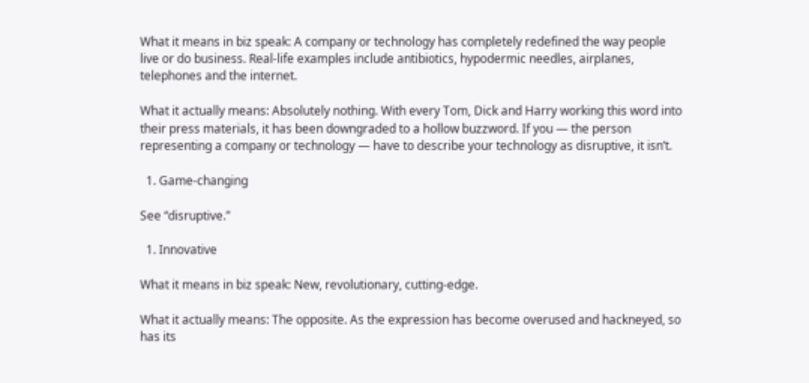What it means in biz speak: A company or technology has completely redefined the way people live or do business. Real-life examples include antibiotics, hypodermic needles, airplanes, telephones and the internet.

What it actually means: Absolutely nothing. With every Tom, Dick and Harry working this word into their press materials, it has been downgraded to a hollow buzzword. If you — the person representing a company or technology — have to describe your technology as disruptive, it isn’t.

  1. Game-changing

See “disruptive.”

  1. Innovative

What it means in biz speak: New, revolutionary, cutting-edge.

What it actually means: The opposite. As the expression has become overused and hackneyed, so has its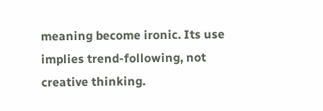meaning become ironic. Its use implies trend-following, not creative thinking.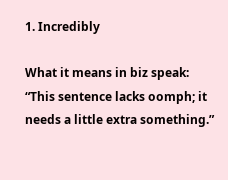1. Incredibly

What it means in biz speak: “This sentence lacks oomph; it needs a little extra something.”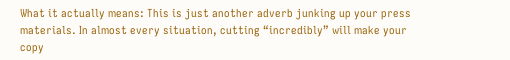What it actually means: This is just another adverb junking up your press materials. In almost every situation, cutting “incredibly” will make your copy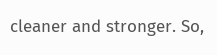cleaner and stronger. So,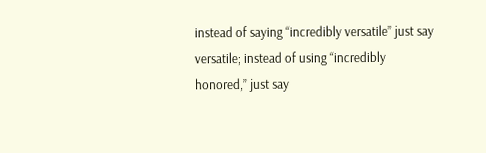instead of saying “incredibly versatile” just say versatile; instead of using “incredibly honored,” just say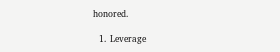honored.

  1. Leverage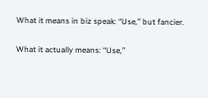What it means in biz speak: “Use,” but fancier.

What it actually means: “Use,”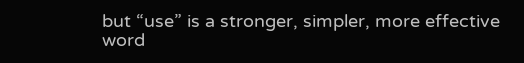but “use” is a stronger, simpler, more effective word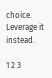choice.  Leverage it instead.

1 2 3